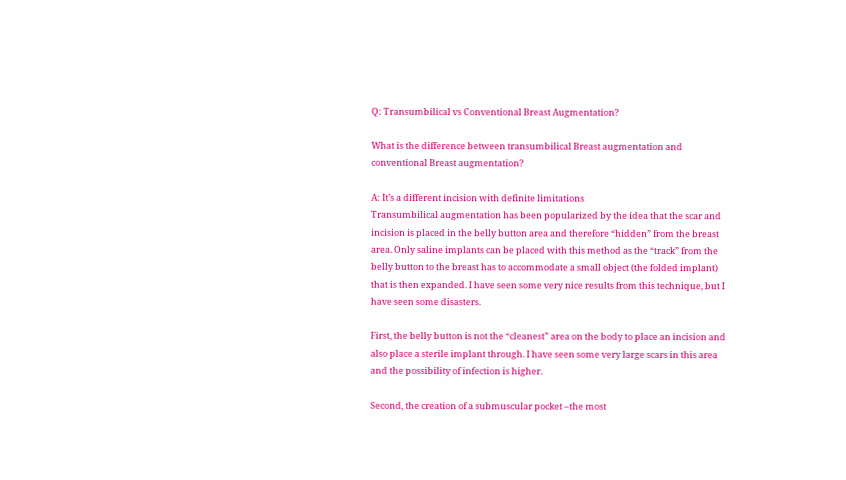Q: Transumbilical vs Conventional Breast Augmentation?

What is the difference between transumbilical Breast augmentation and conventional Breast augmentation?

A: It’s a different incision with definite limitations
Transumbilical augmentation has been popularized by the idea that the scar and incision is placed in the belly button area and therefore “hidden” from the breast area. Only saline implants can be placed with this method as the “track” from the belly button to the breast has to accommodate a small object (the folded implant) that is then expanded. I have seen some very nice results from this technique, but I have seen some disasters.

First, the belly button is not the “cleanest” area on the body to place an incision and also place a sterile implant through. I have seen some very large scars in this area and the possibility of infection is higher.

Second, the creation of a submuscular pocket –the most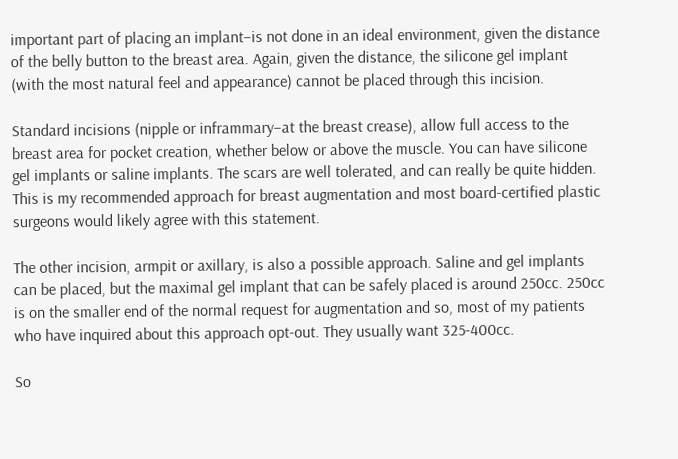important part of placing an implant–is not done in an ideal environment, given the distance of the belly button to the breast area. Again, given the distance, the silicone gel implant (with the most natural feel and appearance) cannot be placed through this incision.

Standard incisions (nipple or inframmary–at the breast crease), allow full access to the breast area for pocket creation, whether below or above the muscle. You can have silicone gel implants or saline implants. The scars are well tolerated, and can really be quite hidden. This is my recommended approach for breast augmentation and most board-certified plastic surgeons would likely agree with this statement.

The other incision, armpit or axillary, is also a possible approach. Saline and gel implants can be placed, but the maximal gel implant that can be safely placed is around 250cc. 250cc is on the smaller end of the normal request for augmentation and so, most of my patients who have inquired about this approach opt-out. They usually want 325-400cc.

So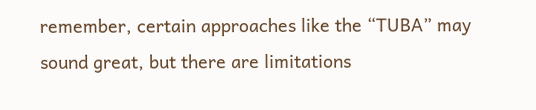remember, certain approaches like the “TUBA” may sound great, but there are limitations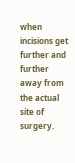when incisions get further and further away from the actual site of surgery.